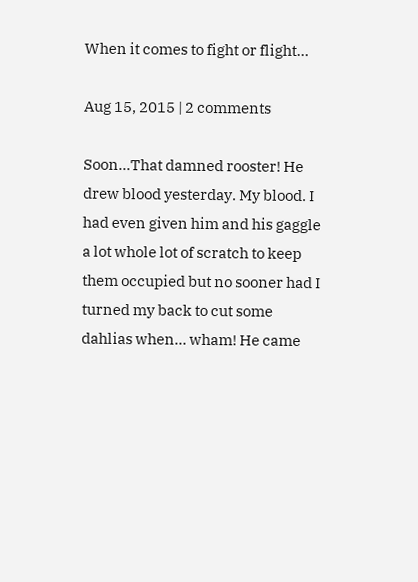When it comes to fight or flight…

Aug 15, 2015 | 2 comments

Soon...That damned rooster! He drew blood yesterday. My blood. I had even given him and his gaggle a lot whole lot of scratch to keep them occupied but no sooner had I turned my back to cut some dahlias when… wham! He came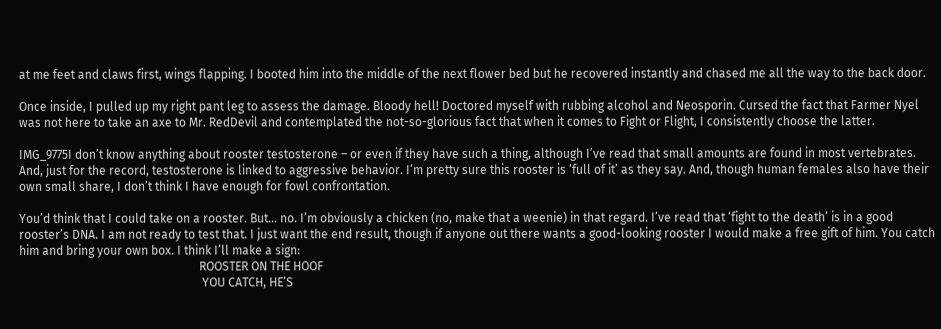at me feet and claws first, wings flapping. I booted him into the middle of the next flower bed but he recovered instantly and chased me all the way to the back door.

Once inside, I pulled up my right pant leg to assess the damage. Bloody hell! Doctored myself with rubbing alcohol and Neosporin. Cursed the fact that Farmer Nyel was not here to take an axe to Mr. RedDevil and contemplated the not-so-glorious fact that when it comes to Fight or Flight, I consistently choose the latter.

IMG_9775I don’t know anything about rooster testosterone – or even if they have such a thing, although I’ve read that small amounts are found in most vertebrates. And, just for the record, testosterone is linked to aggressive behavior. I’m pretty sure this rooster is ‘full of it’ as they say. And, though human females also have their own small share, I don’t think I have enough for fowl confrontation.

You’d think that I could take on a rooster. But… no. I’m obviously a chicken (no, make that a weenie) in that regard. I’ve read that ‘fight to the death’ is in a good rooster’s DNA. I am not ready to test that. I just want the end result, though if anyone out there wants a good-looking rooster I would make a free gift of him. You catch him and bring your own box. I think I’ll make a sign:
                                                            ROOSTER ON THE HOOF
                                                             YOU CATCH, HE’S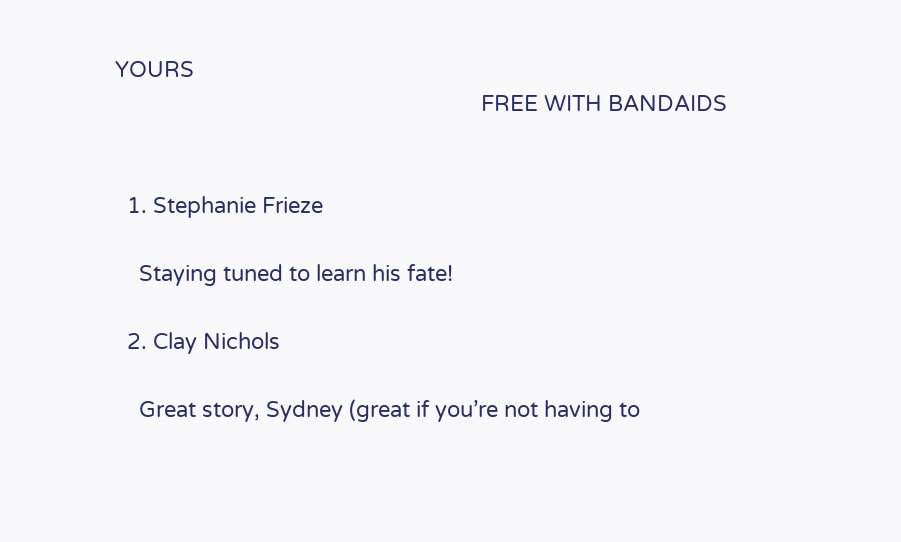YOURS
                                                             FREE WITH BANDAIDS


  1. Stephanie Frieze

    Staying tuned to learn his fate!

  2. Clay Nichols

    Great story, Sydney (great if you’re not having to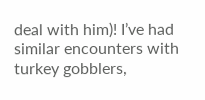deal with him)! I’ve had similar encounters with turkey gobblers,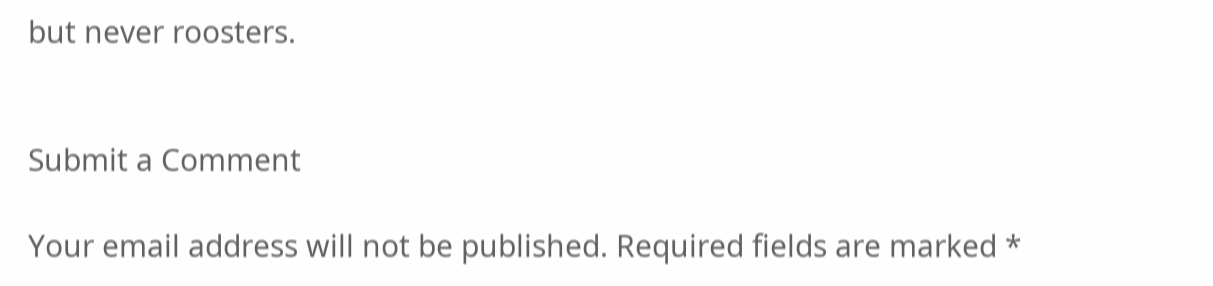but never roosters.


Submit a Comment

Your email address will not be published. Required fields are marked *